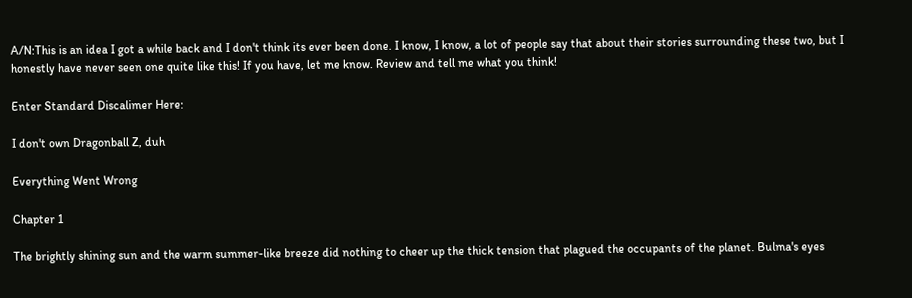A/N:This is an idea I got a while back and I don't think its ever been done. I know, I know, a lot of people say that about their stories surrounding these two, but I honestly have never seen one quite like this! If you have, let me know. Review and tell me what you think!

Enter Standard Discalimer Here:

I don't own Dragonball Z, duh

Everything Went Wrong

Chapter 1

The brightly shining sun and the warm summer-like breeze did nothing to cheer up the thick tension that plagued the occupants of the planet. Bulma's eyes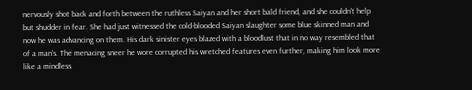nervously shot back and forth between the ruthless Saiyan and her short bald friend, and she couldn't help but shudder in fear. She had just witnessed the cold-blooded Saiyan slaughter some blue skinned man and now he was advancing on them. His dark sinister eyes blazed with a bloodlust that in no way resembled that of a man's. The menacing sneer he wore corrupted his wretched features even further, making him look more like a mindless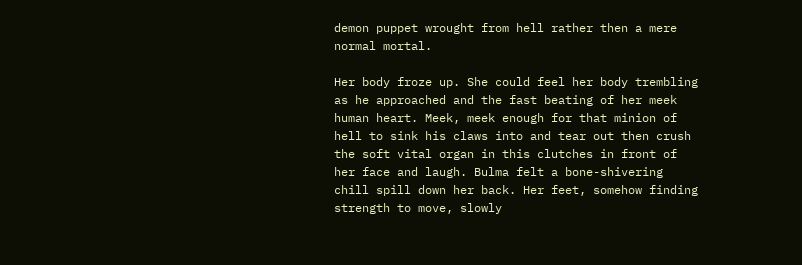demon puppet wrought from hell rather then a mere normal mortal.

Her body froze up. She could feel her body trembling as he approached and the fast beating of her meek human heart. Meek, meek enough for that minion of hell to sink his claws into and tear out then crush the soft vital organ in this clutches in front of her face and laugh. Bulma felt a bone-shivering chill spill down her back. Her feet, somehow finding strength to move, slowly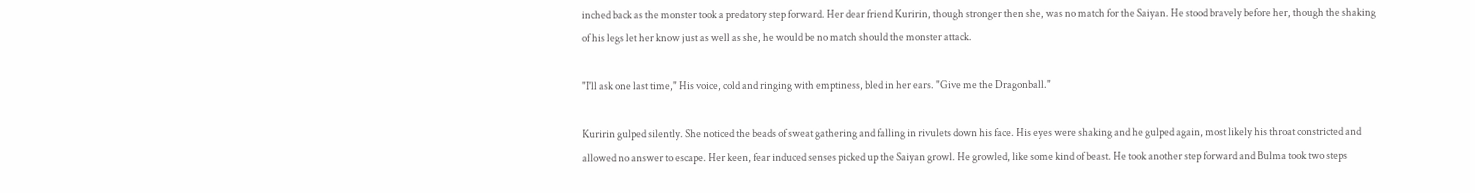inched back as the monster took a predatory step forward. Her dear friend Kuririn, though stronger then she, was no match for the Saiyan. He stood bravely before her, though the shaking of his legs let her know just as well as she, he would be no match should the monster attack.

"I'll ask one last time," His voice, cold and ringing with emptiness, bled in her ears. "Give me the Dragonball."

Kuririn gulped silently. She noticed the beads of sweat gathering and falling in rivulets down his face. His eyes were shaking and he gulped again, most likely his throat constricted and allowed no answer to escape. Her keen, fear induced senses picked up the Saiyan growl. He growled, like some kind of beast. He took another step forward and Bulma took two steps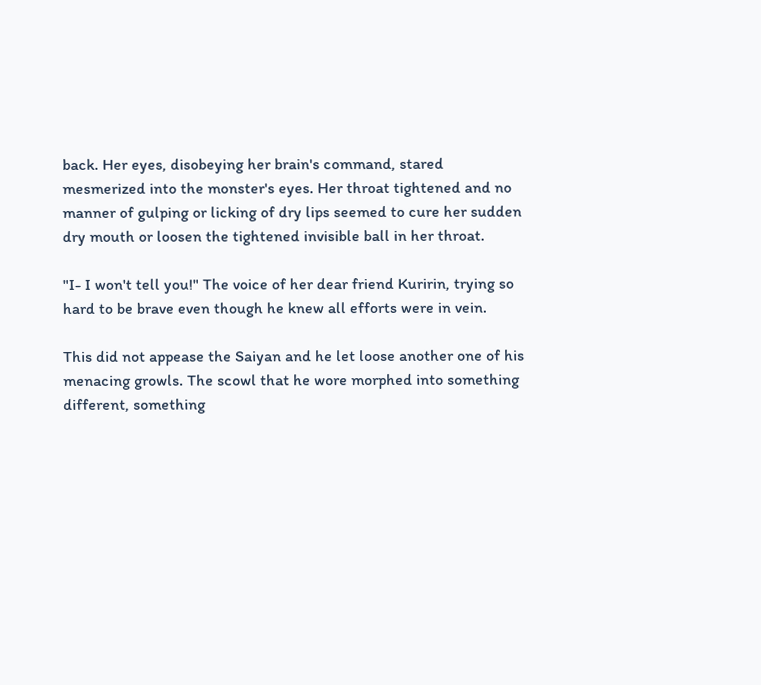back. Her eyes, disobeying her brain's command, stared mesmerized into the monster's eyes. Her throat tightened and no manner of gulping or licking of dry lips seemed to cure her sudden dry mouth or loosen the tightened invisible ball in her throat.

"I- I won't tell you!" The voice of her dear friend Kuririn, trying so hard to be brave even though he knew all efforts were in vein.

This did not appease the Saiyan and he let loose another one of his menacing growls. The scowl that he wore morphed into something different, something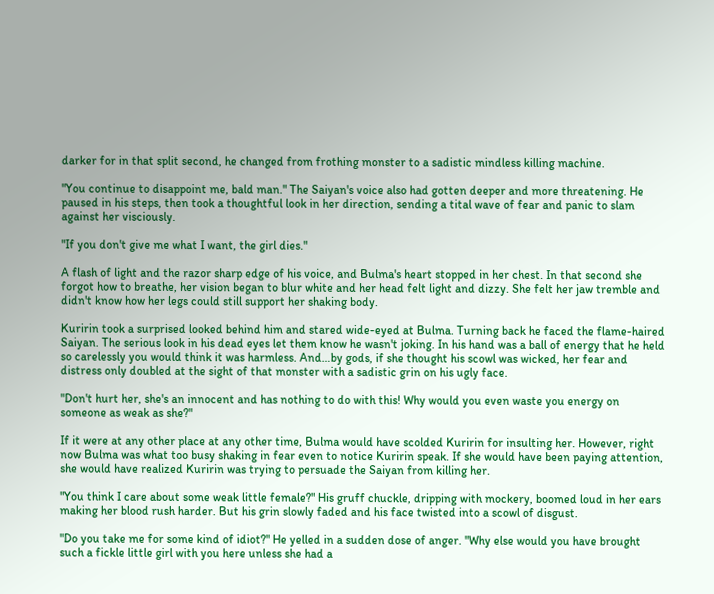darker for in that split second, he changed from frothing monster to a sadistic mindless killing machine.

"You continue to disappoint me, bald man." The Saiyan's voice also had gotten deeper and more threatening. He paused in his steps, then took a thoughtful look in her direction, sending a tital wave of fear and panic to slam against her visciously.

"If you don't give me what I want, the girl dies."

A flash of light and the razor sharp edge of his voice, and Bulma's heart stopped in her chest. In that second she forgot how to breathe, her vision began to blur white and her head felt light and dizzy. She felt her jaw tremble and didn't know how her legs could still support her shaking body.

Kuririn took a surprised looked behind him and stared wide-eyed at Bulma. Turning back he faced the flame-haired Saiyan. The serious look in his dead eyes let them know he wasn't joking. In his hand was a ball of energy that he held so carelessly you would think it was harmless. And…by gods, if she thought his scowl was wicked, her fear and distress only doubled at the sight of that monster with a sadistic grin on his ugly face.

"Don't hurt her, she's an innocent and has nothing to do with this! Why would you even waste you energy on someone as weak as she?"

If it were at any other place at any other time, Bulma would have scolded Kuririn for insulting her. However, right now Bulma was what too busy shaking in fear even to notice Kuririn speak. If she would have been paying attention, she would have realized Kuririn was trying to persuade the Saiyan from killing her.

"You think I care about some weak little female?" His gruff chuckle, dripping with mockery, boomed loud in her ears making her blood rush harder. But his grin slowly faded and his face twisted into a scowl of disgust.

"Do you take me for some kind of idiot?" He yelled in a sudden dose of anger. "Why else would you have brought such a fickle little girl with you here unless she had a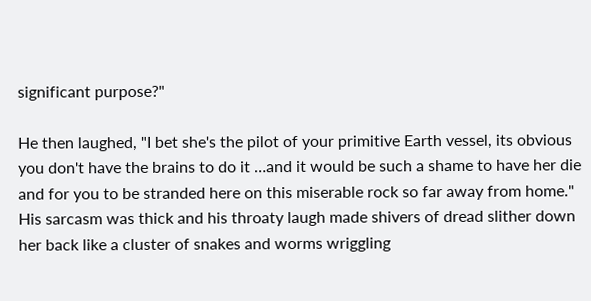significant purpose?"

He then laughed, "I bet she's the pilot of your primitive Earth vessel, its obvious you don't have the brains to do it …and it would be such a shame to have her die and for you to be stranded here on this miserable rock so far away from home." His sarcasm was thick and his throaty laugh made shivers of dread slither down her back like a cluster of snakes and worms wriggling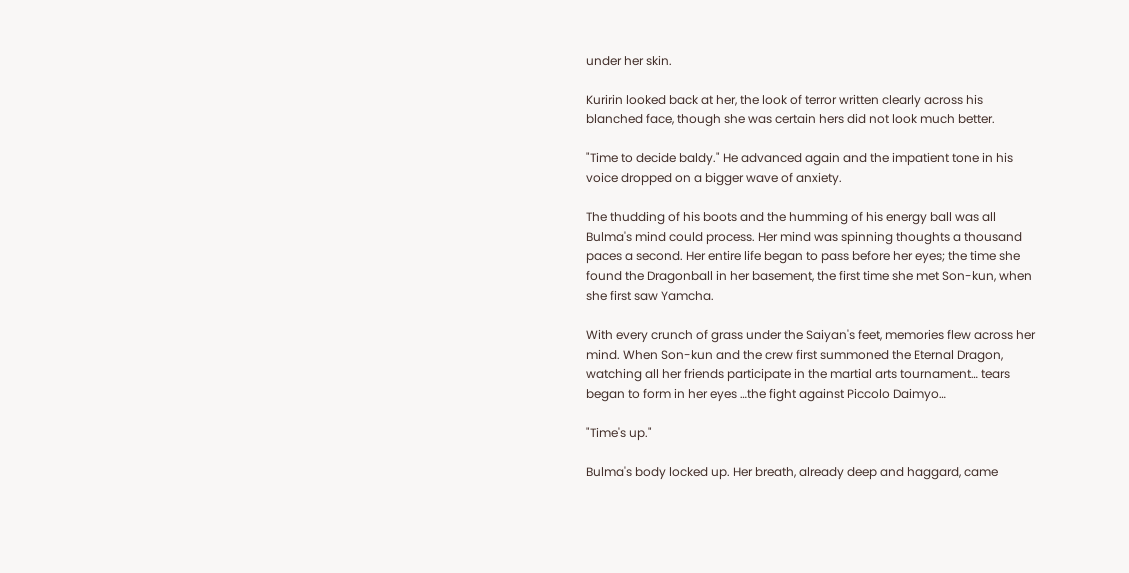under her skin.

Kuririn looked back at her, the look of terror written clearly across his blanched face, though she was certain hers did not look much better.

"Time to decide baldy." He advanced again and the impatient tone in his voice dropped on a bigger wave of anxiety.

The thudding of his boots and the humming of his energy ball was all Bulma's mind could process. Her mind was spinning thoughts a thousand paces a second. Her entire life began to pass before her eyes; the time she found the Dragonball in her basement, the first time she met Son-kun, when she first saw Yamcha.

With every crunch of grass under the Saiyan's feet, memories flew across her mind. When Son-kun and the crew first summoned the Eternal Dragon, watching all her friends participate in the martial arts tournament… tears began to form in her eyes …the fight against Piccolo Daimyo…

"Time's up."

Bulma's body locked up. Her breath, already deep and haggard, came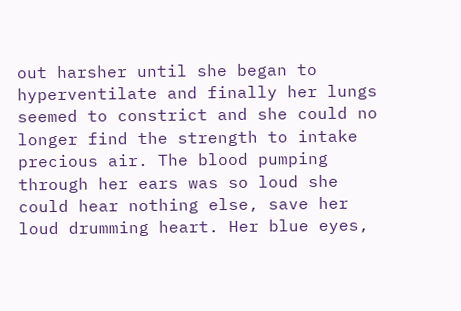out harsher until she began to hyperventilate and finally her lungs seemed to constrict and she could no longer find the strength to intake precious air. The blood pumping through her ears was so loud she could hear nothing else, save her loud drumming heart. Her blue eyes,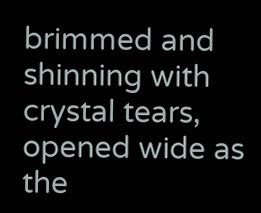brimmed and shinning with crystal tears, opened wide as the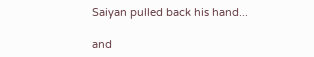Saiyan pulled back his hand...

and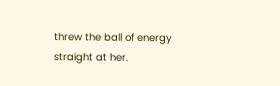threw the ball of energy straight at her.